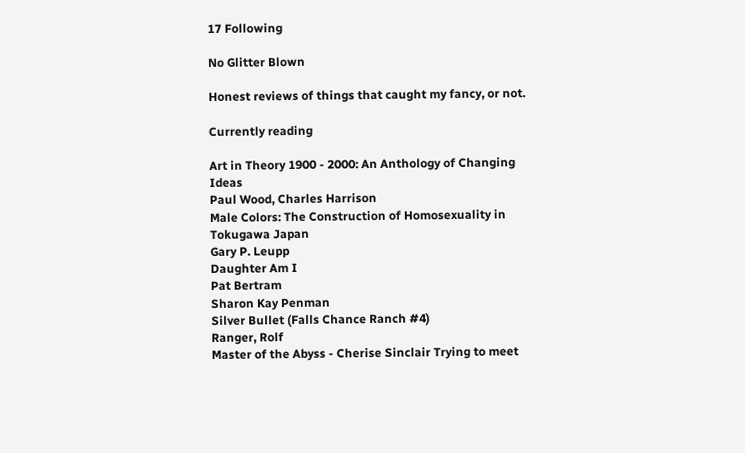17 Following

No Glitter Blown

Honest reviews of things that caught my fancy, or not.

Currently reading

Art in Theory 1900 - 2000: An Anthology of Changing Ideas
Paul Wood, Charles Harrison
Male Colors: The Construction of Homosexuality in Tokugawa Japan
Gary P. Leupp
Daughter Am I
Pat Bertram
Sharon Kay Penman
Silver Bullet (Falls Chance Ranch #4)
Ranger, Rolf
Master of the Abyss - Cherise Sinclair Trying to meet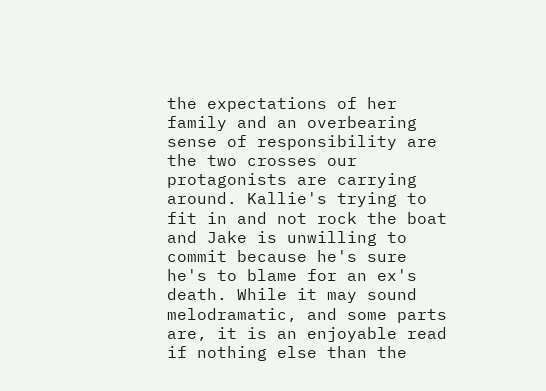the expectations of her family and an overbearing sense of responsibility are the two crosses our protagonists are carrying around. Kallie's trying to fit in and not rock the boat and Jake is unwilling to commit because he's sure he's to blame for an ex's death. While it may sound melodramatic, and some parts are, it is an enjoyable read if nothing else than the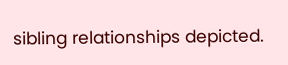sibling relationships depicted.